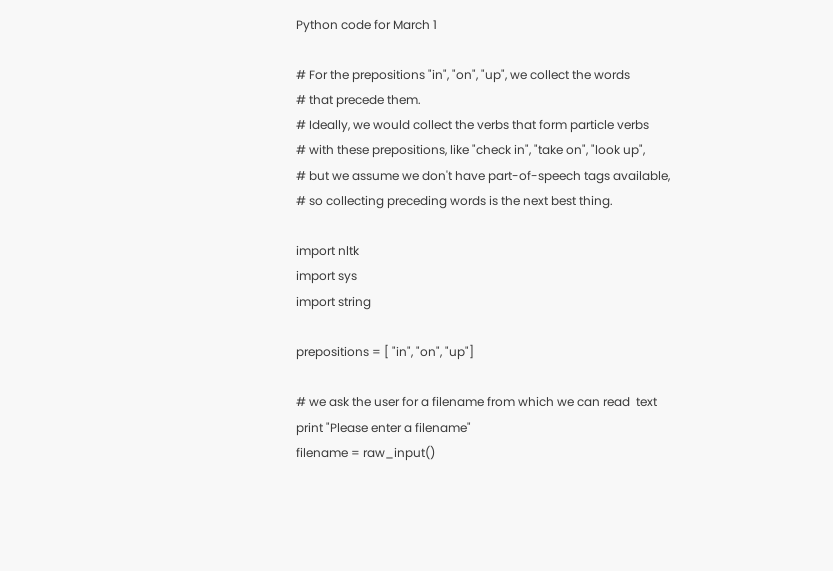Python code for March 1

# For the prepositions "in", "on", "up", we collect the words
# that precede them.
# Ideally, we would collect the verbs that form particle verbs
# with these prepositions, like "check in", "take on", "look up",
# but we assume we don't have part-of-speech tags available,
# so collecting preceding words is the next best thing.

import nltk
import sys
import string

prepositions = [ "in", "on", "up"]

# we ask the user for a filename from which we can read  text
print "Please enter a filename"
filename = raw_input()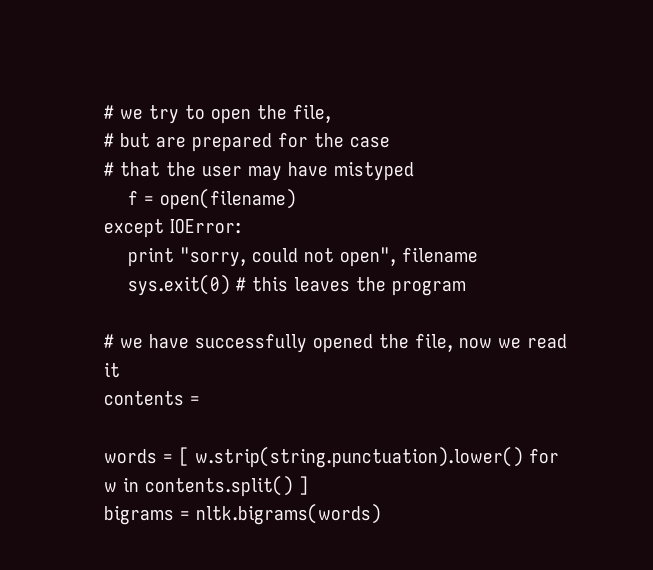# we try to open the file,
# but are prepared for the case
# that the user may have mistyped
    f = open(filename)
except IOError:
    print "sorry, could not open", filename
    sys.exit(0) # this leaves the program

# we have successfully opened the file, now we read it
contents =

words = [ w.strip(string.punctuation).lower() for w in contents.split() ]
bigrams = nltk.bigrams(words)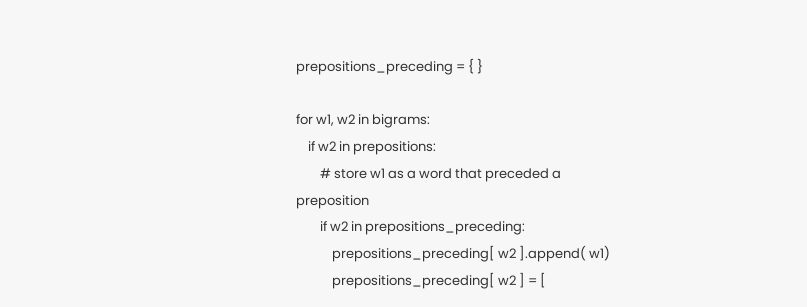prepositions_preceding = { }

for w1, w2 in bigrams:
    if w2 in prepositions:
        # store w1 as a word that preceded a preposition
        if w2 in prepositions_preceding:
            prepositions_preceding[ w2 ].append( w1)
            prepositions_preceding[ w2 ] = [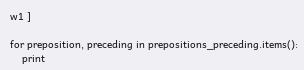w1 ]

for preposition, preceding in prepositions_preceding.items():
    print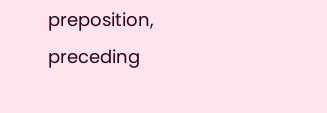preposition, preceding